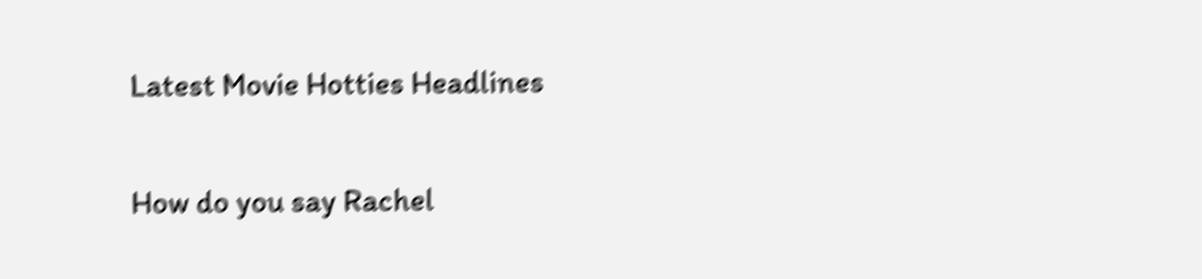Latest Movie Hotties Headlines

How do you say Rachel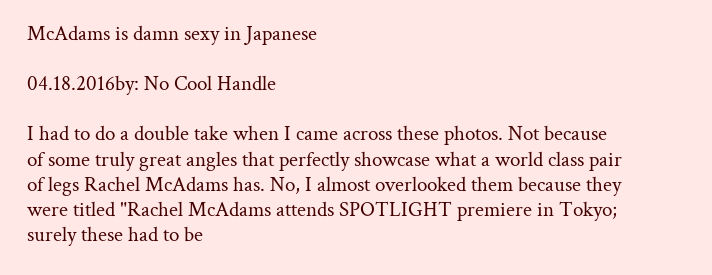McAdams is damn sexy in Japanese

04.18.2016by: No Cool Handle

I had to do a double take when I came across these photos. Not because of some truly great angles that perfectly showcase what a world class pair of legs Rachel McAdams has. No, I almost overlooked them because they were titled "Rachel McAdams attends SPOTLIGHT premiere in Tokyo; surely these had to be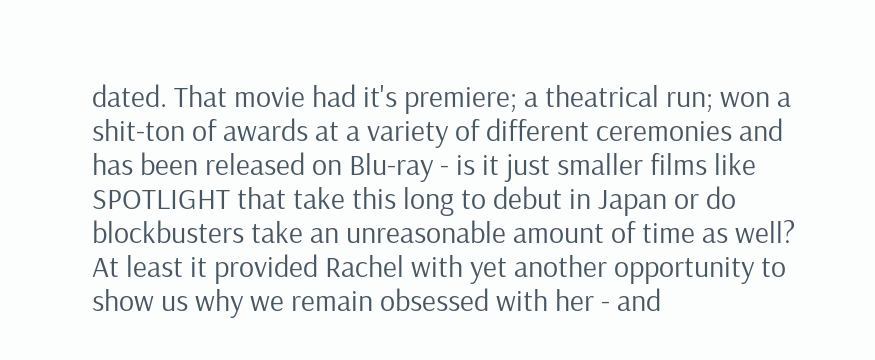dated. That movie had it's premiere; a theatrical run; won a shit-ton of awards at a variety of different ceremonies and has been released on Blu-ray - is it just smaller films like SPOTLIGHT that take this long to debut in Japan or do blockbusters take an unreasonable amount of time as well? At least it provided Rachel with yet another opportunity to show us why we remain obsessed with her - and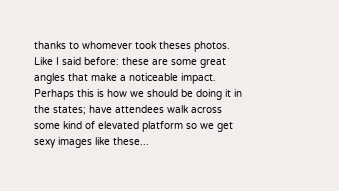thanks to whomever took theses photos. Like I said before: these are some great angles that make a noticeable impact. Perhaps this is how we should be doing it in the states; have attendees walk across some kind of elevated platform so we get sexy images like these...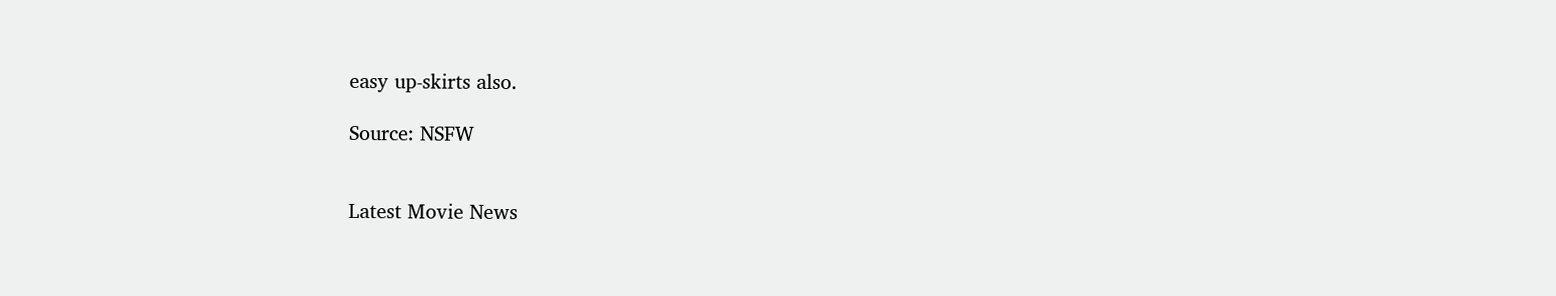easy up-skirts also.

Source: NSFW


Latest Movie News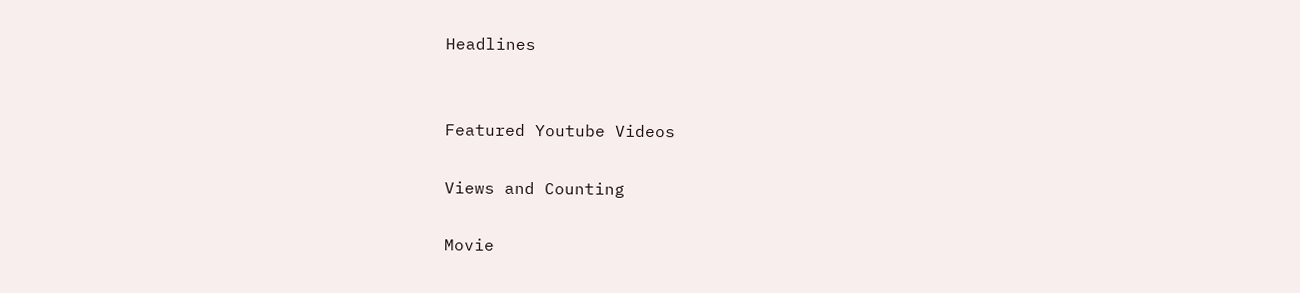Headlines


Featured Youtube Videos

Views and Counting

Movie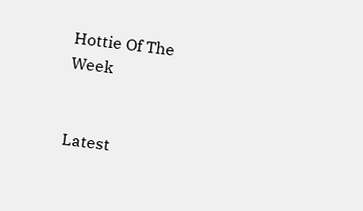Hottie Of The Week


Latest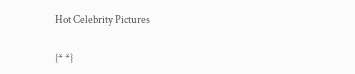Hot Celebrity Pictures

{* *}